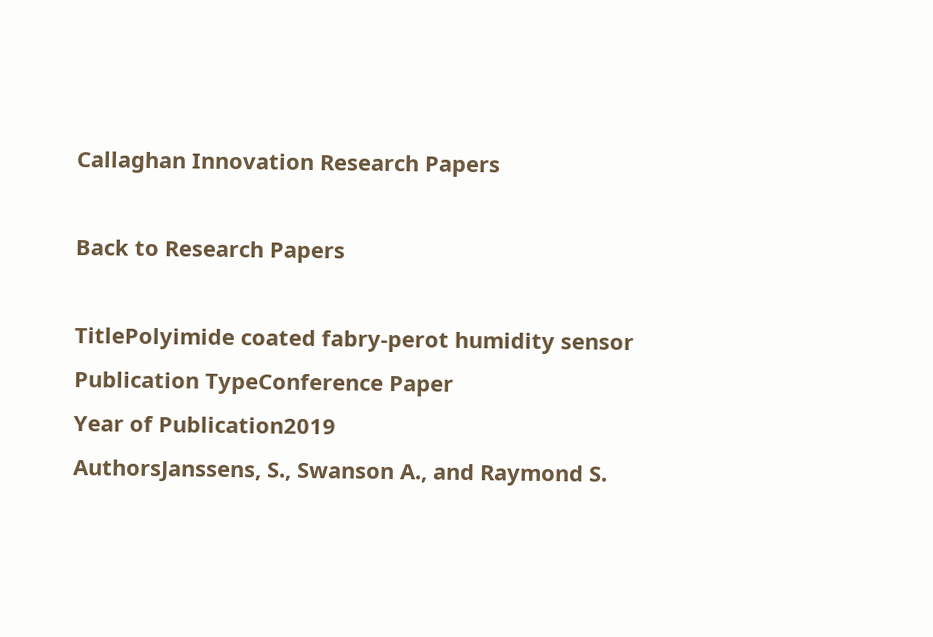Callaghan Innovation Research Papers

Back to Research Papers

TitlePolyimide coated fabry-perot humidity sensor
Publication TypeConference Paper
Year of Publication2019
AuthorsJanssens, S., Swanson A., and Raymond S.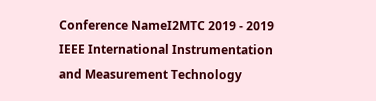Conference NameI2MTC 2019 - 2019 IEEE International Instrumentation and Measurement Technology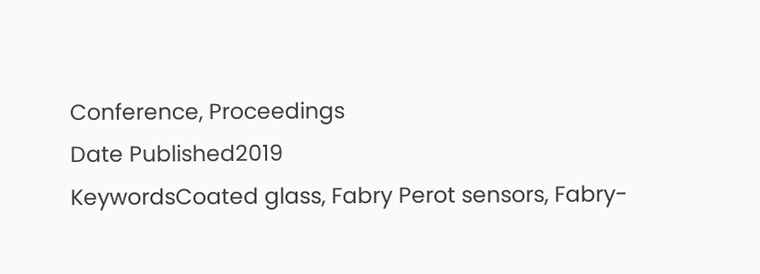Conference, Proceedings
Date Published2019
KeywordsCoated glass, Fabry Perot sensors, Fabry-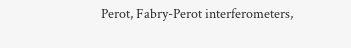Perot, Fabry-Perot interferometers,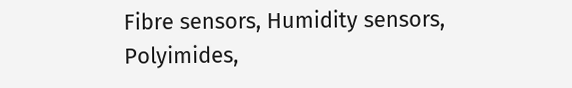Fibre sensors, Humidity sensors, Polyimides,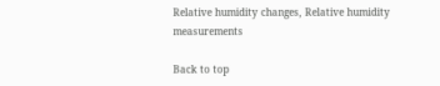Relative humidity changes, Relative humidity measurements

Back to top